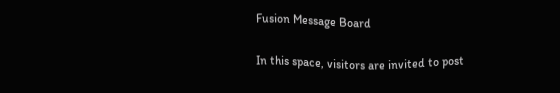Fusion Message Board

In this space, visitors are invited to post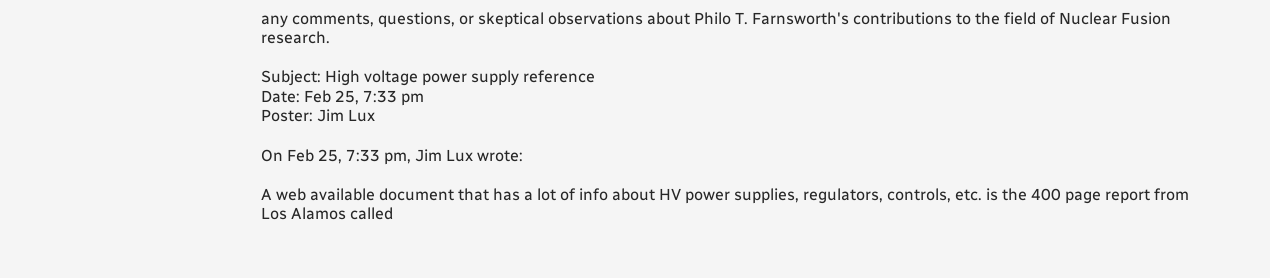any comments, questions, or skeptical observations about Philo T. Farnsworth's contributions to the field of Nuclear Fusion research.

Subject: High voltage power supply reference
Date: Feb 25, 7:33 pm
Poster: Jim Lux

On Feb 25, 7:33 pm, Jim Lux wrote:

A web available document that has a lot of info about HV power supplies, regulators, controls, etc. is the 400 page report from Los Alamos called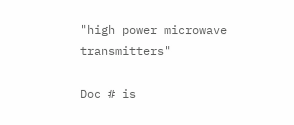"high power microwave transmitters"

Doc # is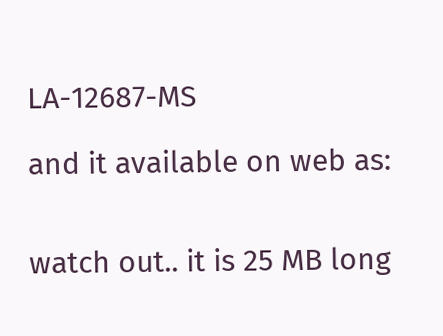LA-12687-MS

and it available on web as:


watch out.. it is 25 MB long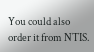You could also order it from NTIS.